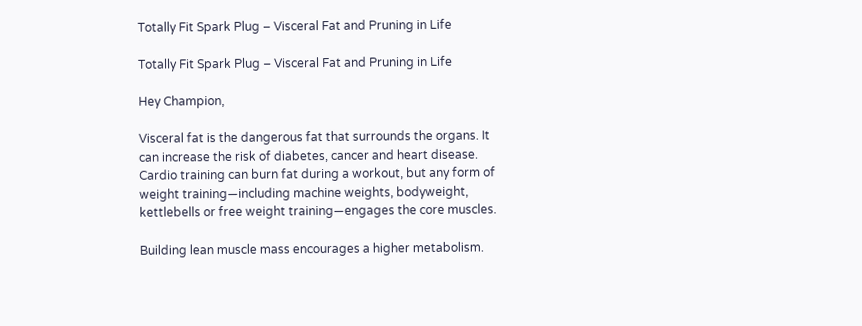Totally Fit Spark Plug – Visceral Fat and Pruning in Life

Totally Fit Spark Plug – Visceral Fat and Pruning in Life

Hey Champion,

Visceral fat is the dangerous fat that surrounds the organs. It can increase the risk of diabetes, cancer and heart disease.
Cardio training can burn fat during a workout, but any form of weight training—including machine weights, bodyweight, kettlebells or free weight training—engages the core muscles.

Building lean muscle mass encourages a higher metabolism.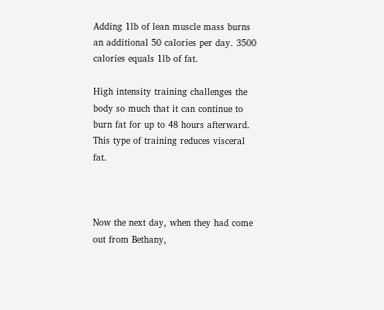Adding 1lb of lean muscle mass burns an additional 50 calories per day. 3500 calories equals 1lb of fat.

High intensity training challenges the body so much that it can continue to burn fat for up to 48 hours afterward. This type of training reduces visceral fat.



Now the next day, when they had come out from Bethany,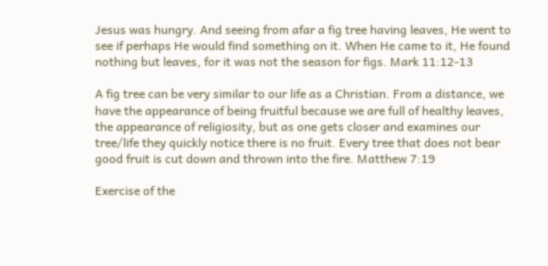Jesus was hungry. And seeing from afar a fig tree having leaves, He went to see if perhaps He would find something on it. When He came to it, He found nothing but leaves, for it was not the season for figs. Mark 11:12-13

A fig tree can be very similar to our life as a Christian. From a distance, we have the appearance of being fruitful because we are full of healthy leaves, the appearance of religiosity, but as one gets closer and examines our tree/life they quickly notice there is no fruit. Every tree that does not bear good fruit is cut down and thrown into the fire. Matthew 7:19

Exercise of the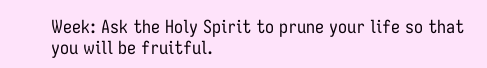Week: Ask the Holy Spirit to prune your life so that you will be fruitful.